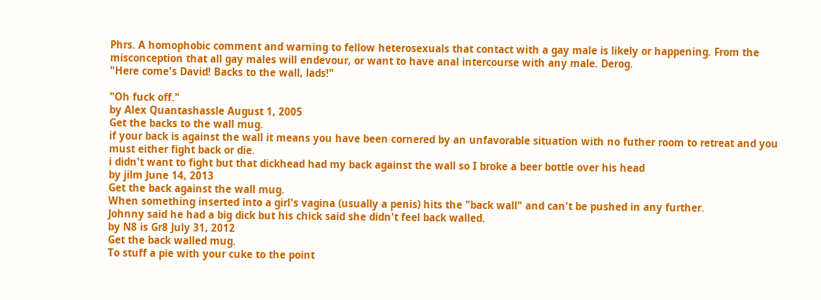Phrs. A homophobic comment and warning to fellow heterosexuals that contact with a gay male is likely or happening. From the misconception that all gay males will endevour, or want to have anal intercourse with any male. Derog.
"Here come's David! Backs to the wall, lads!"

"Oh fuck off."
by Alex Quantashassle August 1, 2005
Get the backs to the wall mug.
if your back is against the wall it means you have been cornered by an unfavorable situation with no futher room to retreat and you must either fight back or die.
i didn't want to fight but that dickhead had my back against the wall so I broke a beer bottle over his head
by jilm June 14, 2013
Get the back against the wall mug.
When something inserted into a girl's vagina (usually a penis) hits the "back wall" and can't be pushed in any further.
Johnny said he had a big dick but his chick said she didn't feel back walled.
by N8 is Gr8 July 31, 2012
Get the back walled mug.
To stuff a pie with your cuke to the point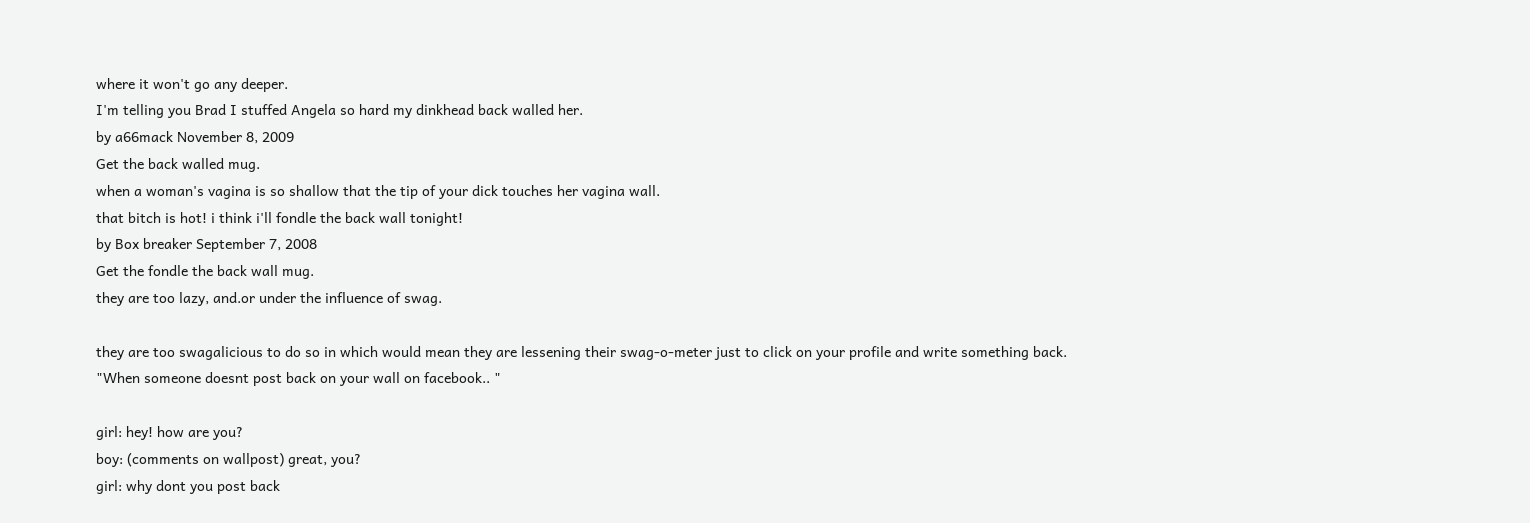where it won't go any deeper.
I'm telling you Brad I stuffed Angela so hard my dinkhead back walled her.
by a66mack November 8, 2009
Get the back walled mug.
when a woman's vagina is so shallow that the tip of your dick touches her vagina wall.
that bitch is hot! i think i'll fondle the back wall tonight!
by Box breaker September 7, 2008
Get the fondle the back wall mug.
they are too lazy, and.or under the influence of swag.

they are too swagalicious to do so in which would mean they are lessening their swag-o-meter just to click on your profile and write something back.
"When someone doesnt post back on your wall on facebook.. "

girl: hey! how are you?
boy: (comments on wallpost) great, you?
girl: why dont you post back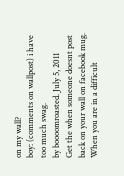on my wall?
boy: (comments on wallpost) i have too much swag.
by boooomroasted. July 5, 2011
Get the when someone doesnt post back on your wall on facebook mug.
When you are in a difficult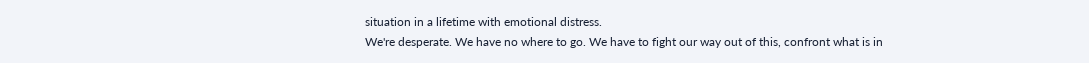situation in a lifetime with emotional distress.
We're desperate. We have no where to go. We have to fight our way out of this, confront what is in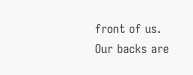front of us. Our backs are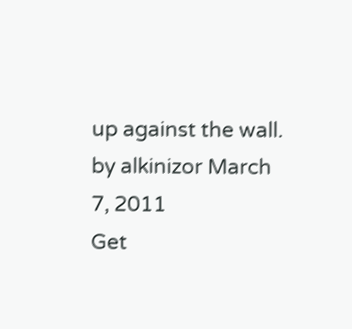up against the wall.
by alkinizor March 7, 2011
Get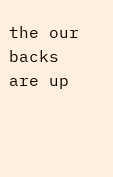the our backs are up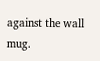against the wall mug.